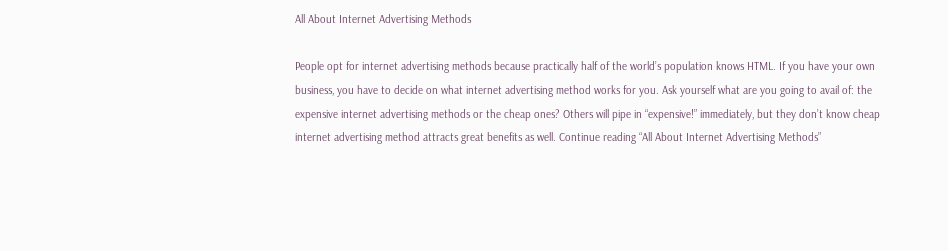All About Internet Advertising Methods

People opt for internet advertising methods because practically half of the world’s population knows HTML. If you have your own business, you have to decide on what internet advertising method works for you. Ask yourself what are you going to avail of: the expensive internet advertising methods or the cheap ones? Others will pipe in “expensive!” immediately, but they don’t know cheap internet advertising method attracts great benefits as well. Continue reading “All About Internet Advertising Methods”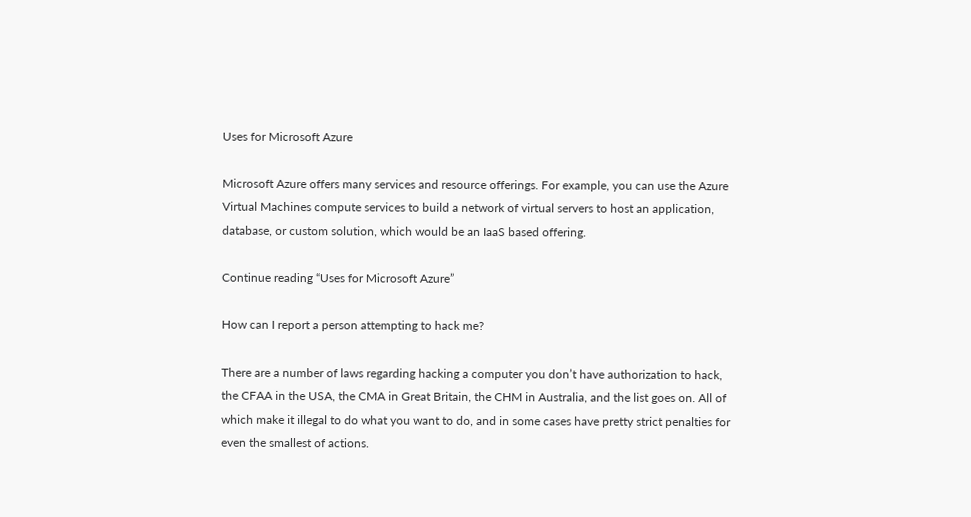Uses for Microsoft Azure

Microsoft Azure offers many services and resource offerings. For example, you can use the Azure Virtual Machines compute services to build a network of virtual servers to host an application, database, or custom solution, which would be an IaaS based offering.

Continue reading “Uses for Microsoft Azure”

How can I report a person attempting to hack me?

There are a number of laws regarding hacking a computer you don’t have authorization to hack, the CFAA in the USA, the CMA in Great Britain, the CHM in Australia, and the list goes on. All of which make it illegal to do what you want to do, and in some cases have pretty strict penalties for even the smallest of actions.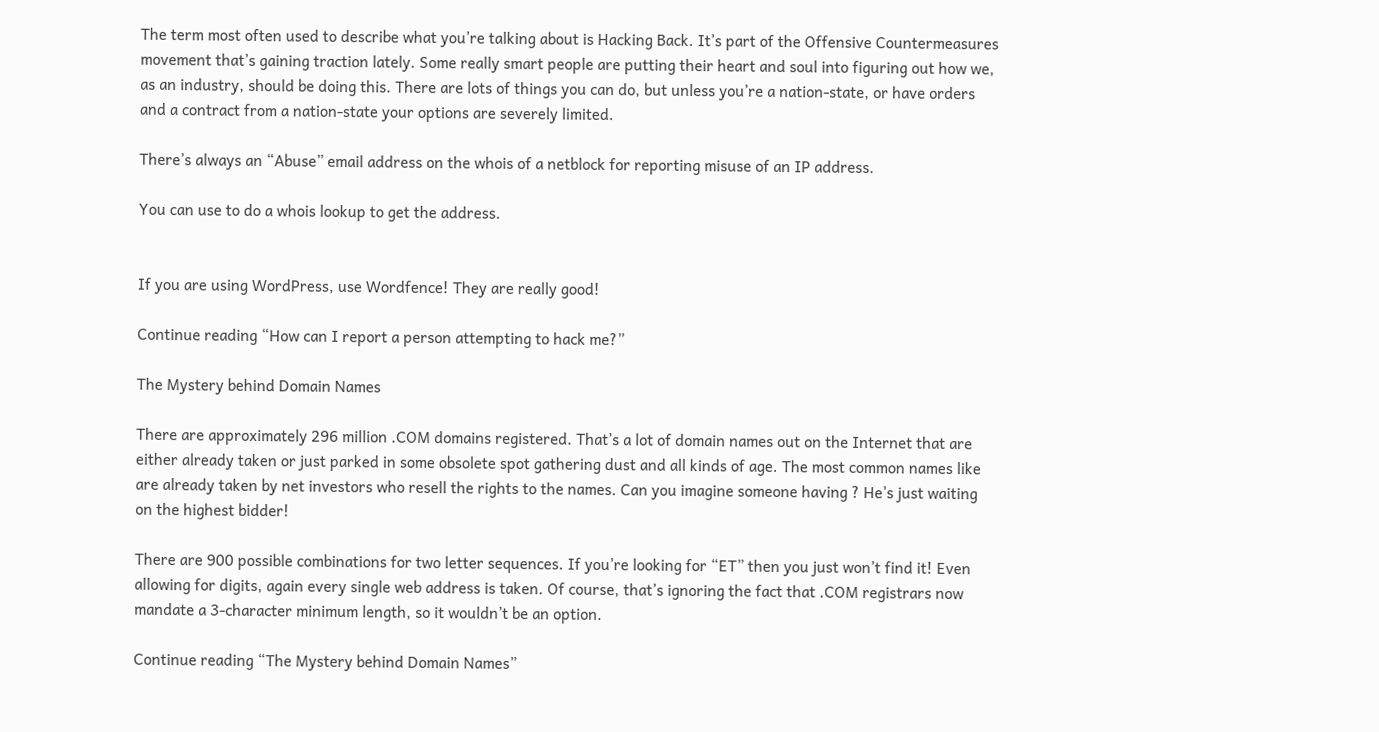The term most often used to describe what you’re talking about is Hacking Back. It’s part of the Offensive Countermeasures movement that’s gaining traction lately. Some really smart people are putting their heart and soul into figuring out how we, as an industry, should be doing this. There are lots of things you can do, but unless you’re a nation-state, or have orders and a contract from a nation-state your options are severely limited.

There’s always an “Abuse” email address on the whois of a netblock for reporting misuse of an IP address.

You can use to do a whois lookup to get the address.


If you are using WordPress, use Wordfence! They are really good!

Continue reading “How can I report a person attempting to hack me?”

The Mystery behind Domain Names

There are approximately 296 million .COM domains registered. That’s a lot of domain names out on the Internet that are either already taken or just parked in some obsolete spot gathering dust and all kinds of age. The most common names like are already taken by net investors who resell the rights to the names. Can you imagine someone having ? He’s just waiting on the highest bidder!

There are 900 possible combinations for two letter sequences. If you’re looking for “ET” then you just won’t find it! Even allowing for digits, again every single web address is taken. Of course, that’s ignoring the fact that .COM registrars now mandate a 3-character minimum length, so it wouldn’t be an option.

Continue reading “The Mystery behind Domain Names”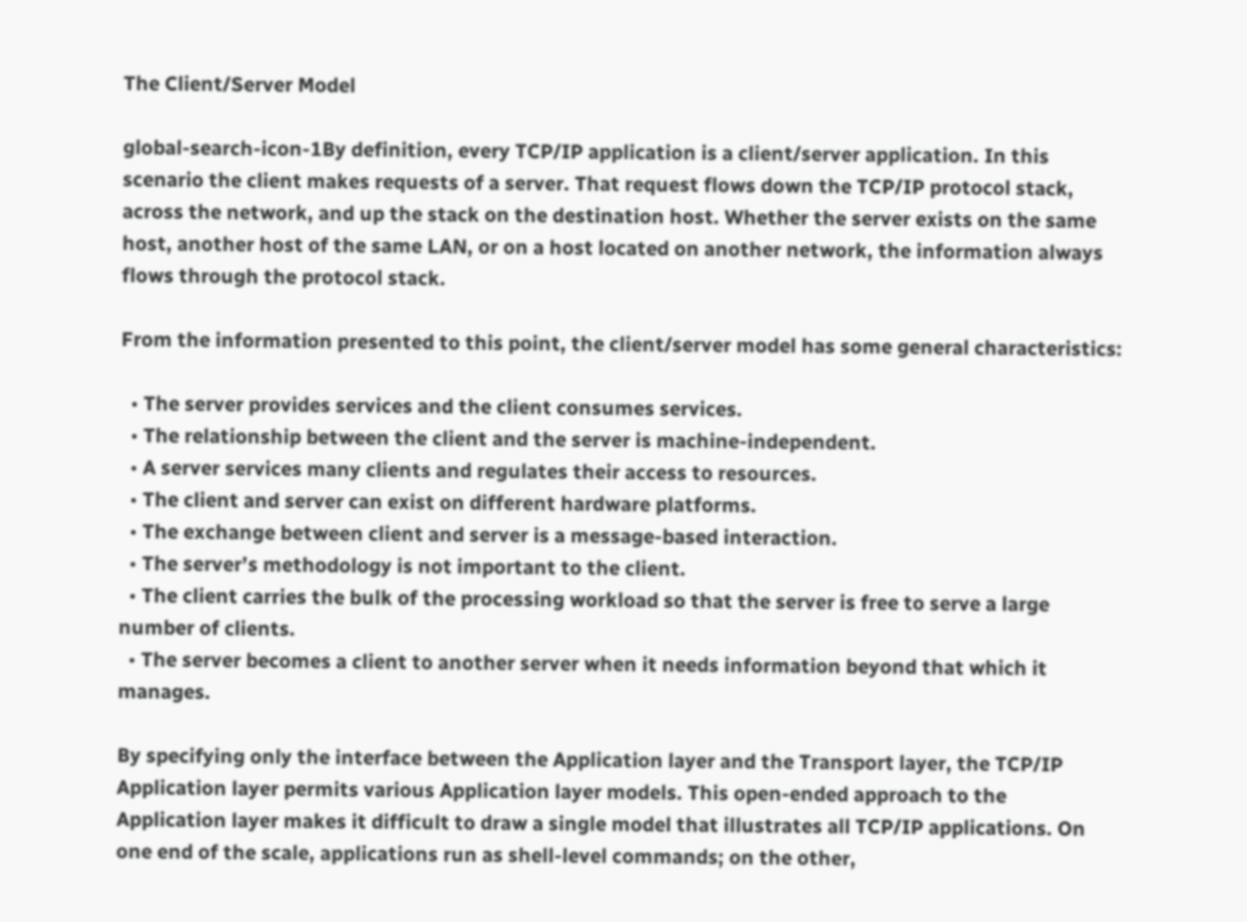The Client/Server Model

global-search-icon-1By definition, every TCP/IP application is a client/server application. In this scenario the client makes requests of a server. That request flows down the TCP/IP protocol stack, across the network, and up the stack on the destination host. Whether the server exists on the same host, another host of the same LAN, or on a host located on another network, the information always flows through the protocol stack.

From the information presented to this point, the client/server model has some general characteristics:

  • The server provides services and the client consumes services.
  • The relationship between the client and the server is machine-independent.
  • A server services many clients and regulates their access to resources.
  • The client and server can exist on different hardware platforms.
  • The exchange between client and server is a message-based interaction.
  • The server’s methodology is not important to the client.
  • The client carries the bulk of the processing workload so that the server is free to serve a large number of clients.
  • The server becomes a client to another server when it needs information beyond that which it manages.

By specifying only the interface between the Application layer and the Transport layer, the TCP/IP Application layer permits various Application layer models. This open-ended approach to the Application layer makes it difficult to draw a single model that illustrates all TCP/IP applications. On one end of the scale, applications run as shell-level commands; on the other,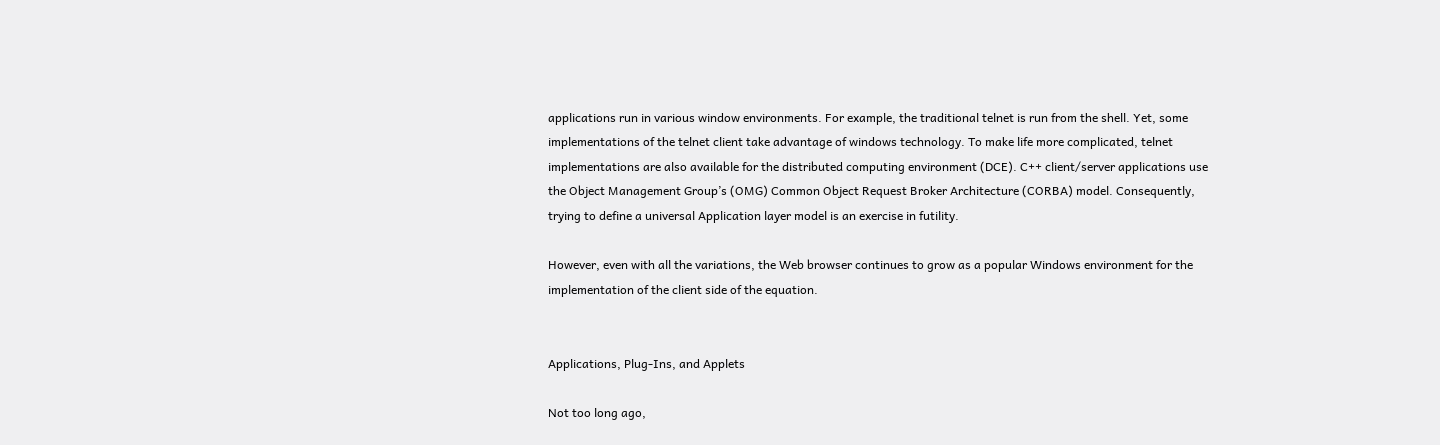applications run in various window environments. For example, the traditional telnet is run from the shell. Yet, some implementations of the telnet client take advantage of windows technology. To make life more complicated, telnet implementations are also available for the distributed computing environment (DCE). C++ client/server applications use the Object Management Group’s (OMG) Common Object Request Broker Architecture (CORBA) model. Consequently, trying to define a universal Application layer model is an exercise in futility.

However, even with all the variations, the Web browser continues to grow as a popular Windows environment for the implementation of the client side of the equation.


Applications, Plug-Ins, and Applets

Not too long ago,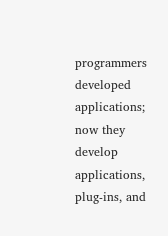programmers developed applications; now they develop applications, plug-ins, and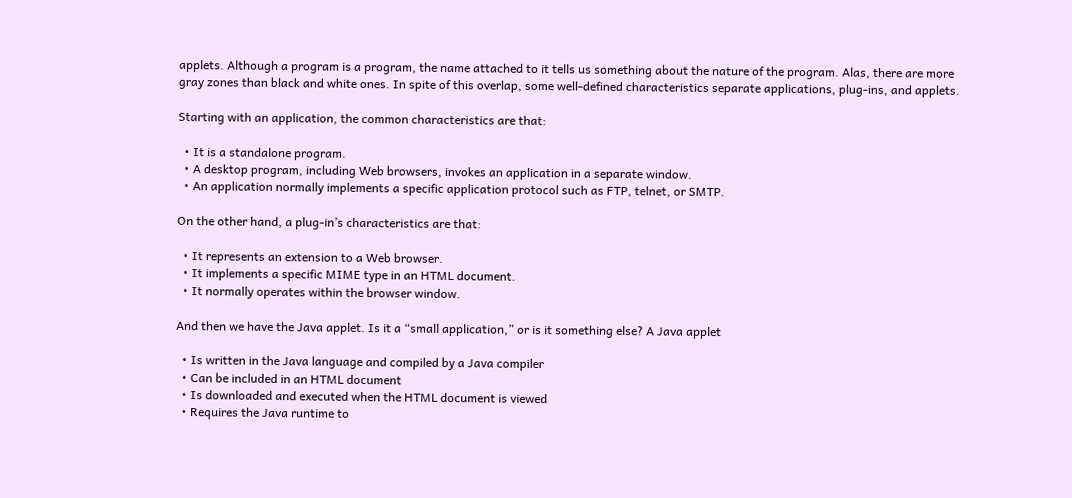applets. Although a program is a program, the name attached to it tells us something about the nature of the program. Alas, there are more gray zones than black and white ones. In spite of this overlap, some well-defined characteristics separate applications, plug-ins, and applets.

Starting with an application, the common characteristics are that:

  • It is a standalone program.
  • A desktop program, including Web browsers, invokes an application in a separate window.
  • An application normally implements a specific application protocol such as FTP, telnet, or SMTP.

On the other hand, a plug-in’s characteristics are that:

  • It represents an extension to a Web browser.
  • It implements a specific MIME type in an HTML document.
  • It normally operates within the browser window.

And then we have the Java applet. Is it a “small application,” or is it something else? A Java applet

  • Is written in the Java language and compiled by a Java compiler
  • Can be included in an HTML document
  • Is downloaded and executed when the HTML document is viewed
  • Requires the Java runtime to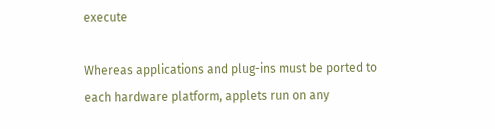execute

Whereas applications and plug-ins must be ported to each hardware platform, applets run on any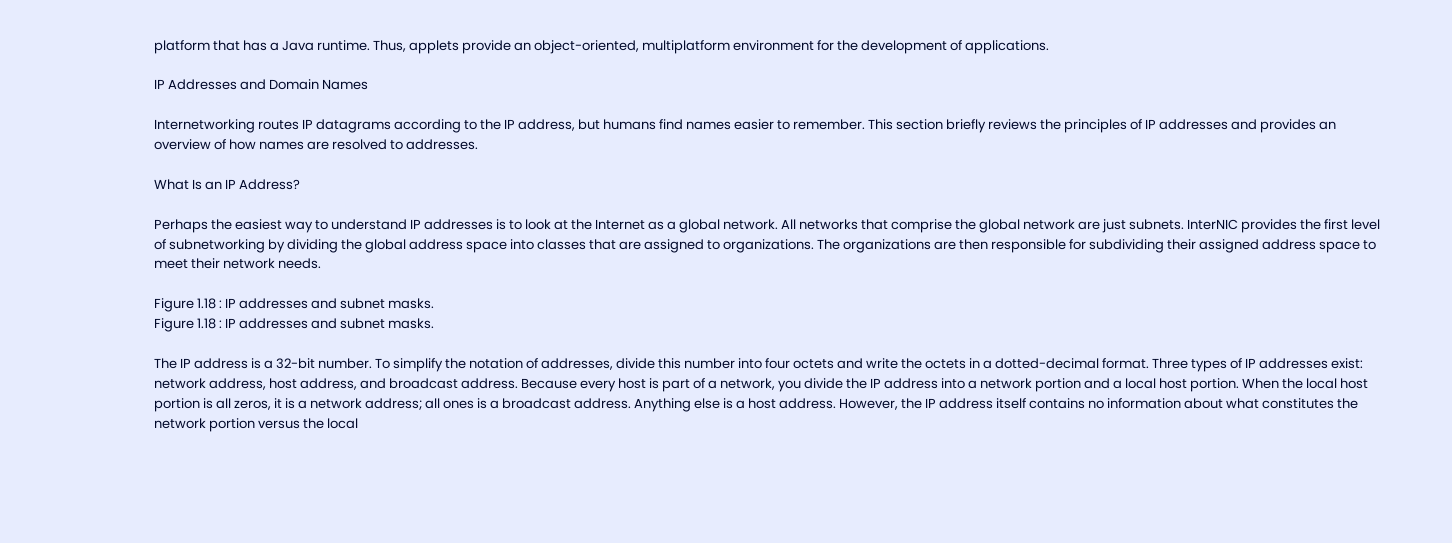platform that has a Java runtime. Thus, applets provide an object-oriented, multiplatform environment for the development of applications.

IP Addresses and Domain Names

Internetworking routes IP datagrams according to the IP address, but humans find names easier to remember. This section briefly reviews the principles of IP addresses and provides an overview of how names are resolved to addresses.

What Is an IP Address?

Perhaps the easiest way to understand IP addresses is to look at the Internet as a global network. All networks that comprise the global network are just subnets. InterNIC provides the first level of subnetworking by dividing the global address space into classes that are assigned to organizations. The organizations are then responsible for subdividing their assigned address space to meet their network needs.

Figure 1.18 : IP addresses and subnet masks.
Figure 1.18 : IP addresses and subnet masks.

The IP address is a 32-bit number. To simplify the notation of addresses, divide this number into four octets and write the octets in a dotted-decimal format. Three types of IP addresses exist: network address, host address, and broadcast address. Because every host is part of a network, you divide the IP address into a network portion and a local host portion. When the local host portion is all zeros, it is a network address; all ones is a broadcast address. Anything else is a host address. However, the IP address itself contains no information about what constitutes the network portion versus the local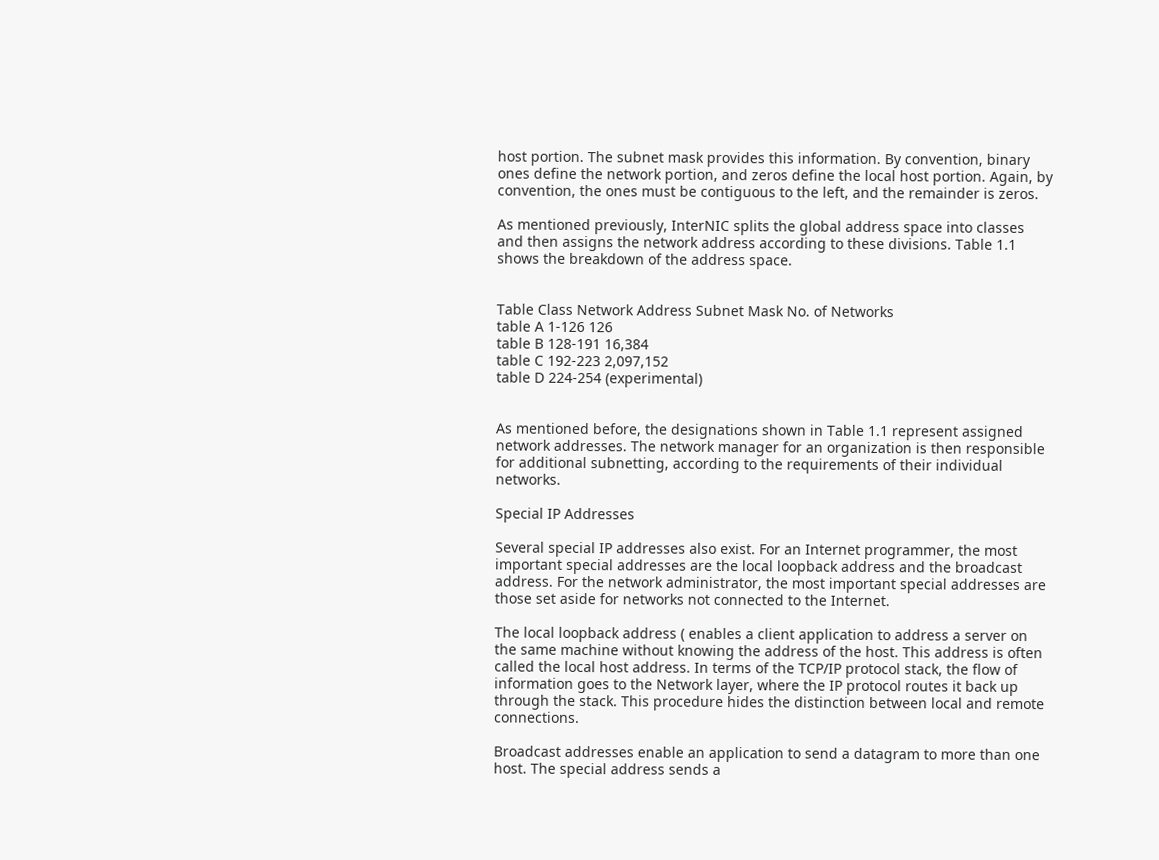host portion. The subnet mask provides this information. By convention, binary ones define the network portion, and zeros define the local host portion. Again, by convention, the ones must be contiguous to the left, and the remainder is zeros.

As mentioned previously, InterNIC splits the global address space into classes and then assigns the network address according to these divisions. Table 1.1 shows the breakdown of the address space.


Table Class Network Address Subnet Mask No. of Networks
table A 1-126 126
table B 128-191 16,384
table C 192-223 2,097,152
table D 224-254 (experimental)


As mentioned before, the designations shown in Table 1.1 represent assigned network addresses. The network manager for an organization is then responsible for additional subnetting, according to the requirements of their individual networks.

Special IP Addresses

Several special IP addresses also exist. For an Internet programmer, the most important special addresses are the local loopback address and the broadcast address. For the network administrator, the most important special addresses are those set aside for networks not connected to the Internet.

The local loopback address ( enables a client application to address a server on the same machine without knowing the address of the host. This address is often called the local host address. In terms of the TCP/IP protocol stack, the flow of information goes to the Network layer, where the IP protocol routes it back up through the stack. This procedure hides the distinction between local and remote connections.

Broadcast addresses enable an application to send a datagram to more than one host. The special address sends a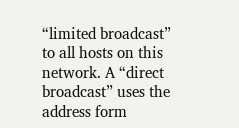“limited broadcast” to all hosts on this network. A “direct broadcast” uses the address form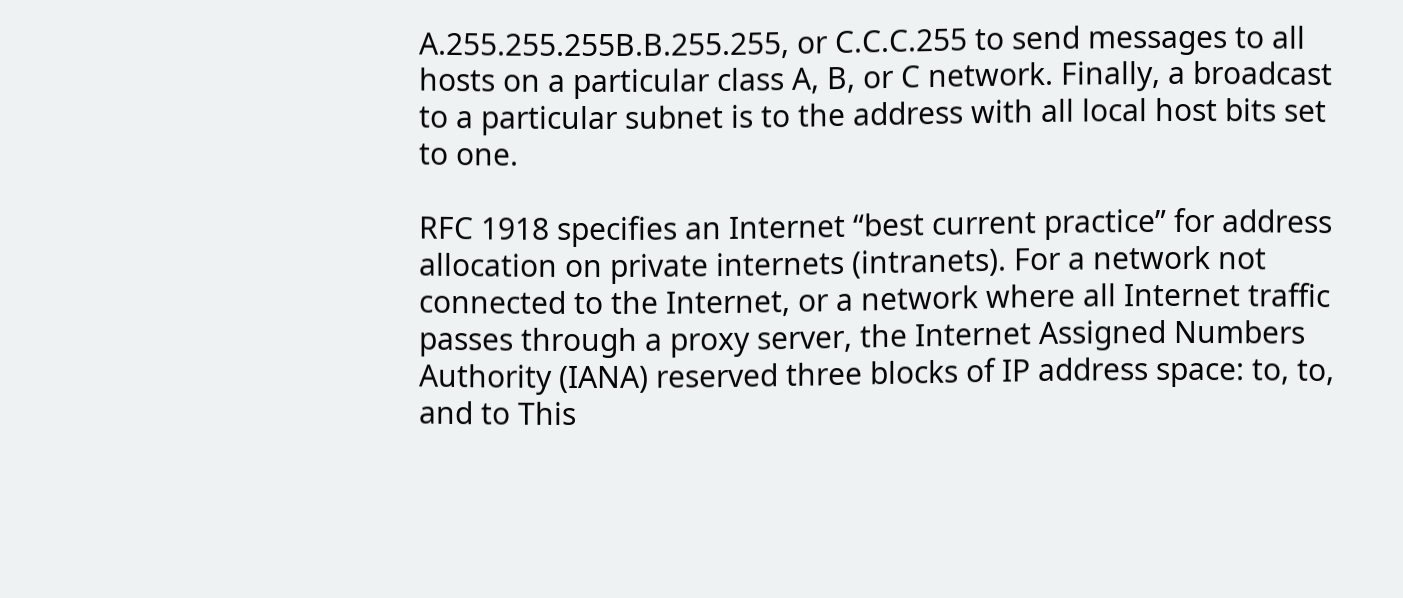A.255.255.255B.B.255.255, or C.C.C.255 to send messages to all hosts on a particular class A, B, or C network. Finally, a broadcast to a particular subnet is to the address with all local host bits set to one.

RFC 1918 specifies an Internet “best current practice” for address allocation on private internets (intranets). For a network not connected to the Internet, or a network where all Internet traffic passes through a proxy server, the Internet Assigned Numbers Authority (IANA) reserved three blocks of IP address space: to, to, and to This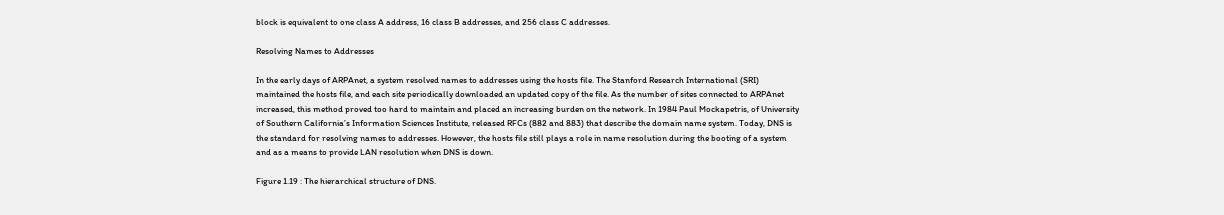block is equivalent to one class A address, 16 class B addresses, and 256 class C addresses.

Resolving Names to Addresses

In the early days of ARPAnet, a system resolved names to addresses using the hosts file. The Stanford Research International (SRI) maintained the hosts file, and each site periodically downloaded an updated copy of the file. As the number of sites connected to ARPAnet increased, this method proved too hard to maintain and placed an increasing burden on the network. In 1984 Paul Mockapetris, of University of Southern California’s Information Sciences Institute, released RFCs (882 and 883) that describe the domain name system. Today, DNS is the standard for resolving names to addresses. However, the hosts file still plays a role in name resolution during the booting of a system and as a means to provide LAN resolution when DNS is down.

Figure 1.19 : The hierarchical structure of DNS.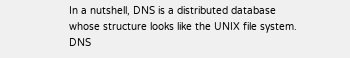In a nutshell, DNS is a distributed database whose structure looks like the UNIX file system. DNS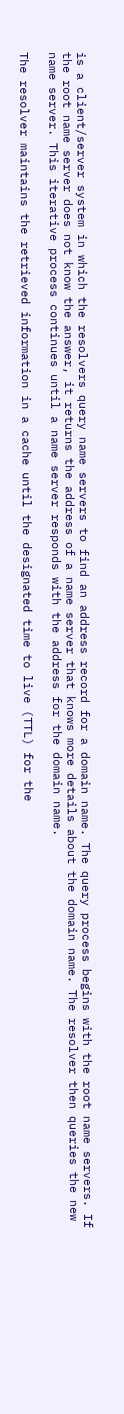is a client/server system in which the resolvers query name servers to find an address record for a domain name. The query process begins with the root name servers. If the root name server does not know the answer, it returns the address of a name server that knows more details about the domain name. The resolver then queries the new name server. This iterative process continues until a name server responds with the address for the domain name.

The resolver maintains the retrieved information in a cache until the designated time to live (TTL) for the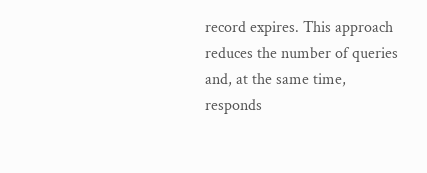record expires. This approach reduces the number of queries and, at the same time, responds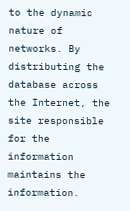to the dynamic nature of networks. By distributing the database across the Internet, the site responsible for the information maintains the information.